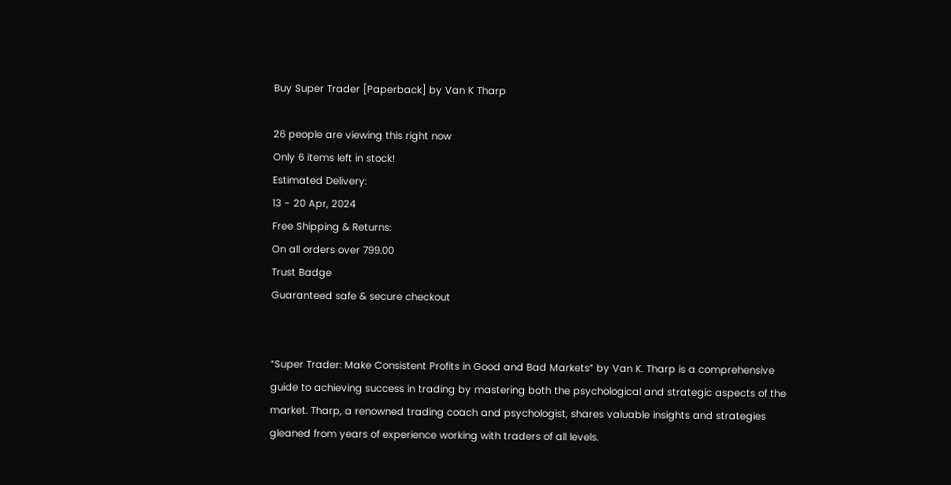Buy Super Trader [Paperback] by Van K Tharp

26 people are viewing this right now
Only 6 items left in stock!
Estimated Delivery:
13 - 20 Apr, 2024
Free Shipping & Returns:
On all orders over 799.00
Trust Badge
Guaranteed safe & secure checkout


“Super Trader: Make Consistent Profits in Good and Bad Markets” by Van K. Tharp is a comprehensive guide to achieving success in trading by mastering both the psychological and strategic aspects of the market. Tharp, a renowned trading coach and psychologist, shares valuable insights and strategies gleaned from years of experience working with traders of all levels.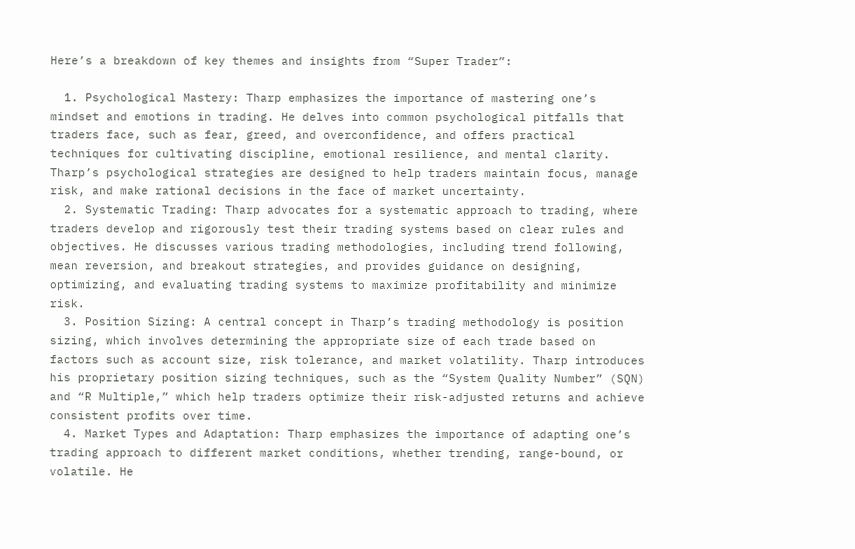Here’s a breakdown of key themes and insights from “Super Trader”:

  1. Psychological Mastery: Tharp emphasizes the importance of mastering one’s mindset and emotions in trading. He delves into common psychological pitfalls that traders face, such as fear, greed, and overconfidence, and offers practical techniques for cultivating discipline, emotional resilience, and mental clarity. Tharp’s psychological strategies are designed to help traders maintain focus, manage risk, and make rational decisions in the face of market uncertainty.
  2. Systematic Trading: Tharp advocates for a systematic approach to trading, where traders develop and rigorously test their trading systems based on clear rules and objectives. He discusses various trading methodologies, including trend following, mean reversion, and breakout strategies, and provides guidance on designing, optimizing, and evaluating trading systems to maximize profitability and minimize risk.
  3. Position Sizing: A central concept in Tharp’s trading methodology is position sizing, which involves determining the appropriate size of each trade based on factors such as account size, risk tolerance, and market volatility. Tharp introduces his proprietary position sizing techniques, such as the “System Quality Number” (SQN) and “R Multiple,” which help traders optimize their risk-adjusted returns and achieve consistent profits over time.
  4. Market Types and Adaptation: Tharp emphasizes the importance of adapting one’s trading approach to different market conditions, whether trending, range-bound, or volatile. He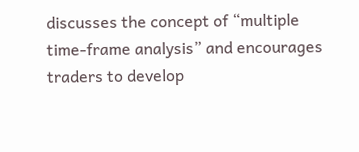discusses the concept of “multiple time-frame analysis” and encourages traders to develop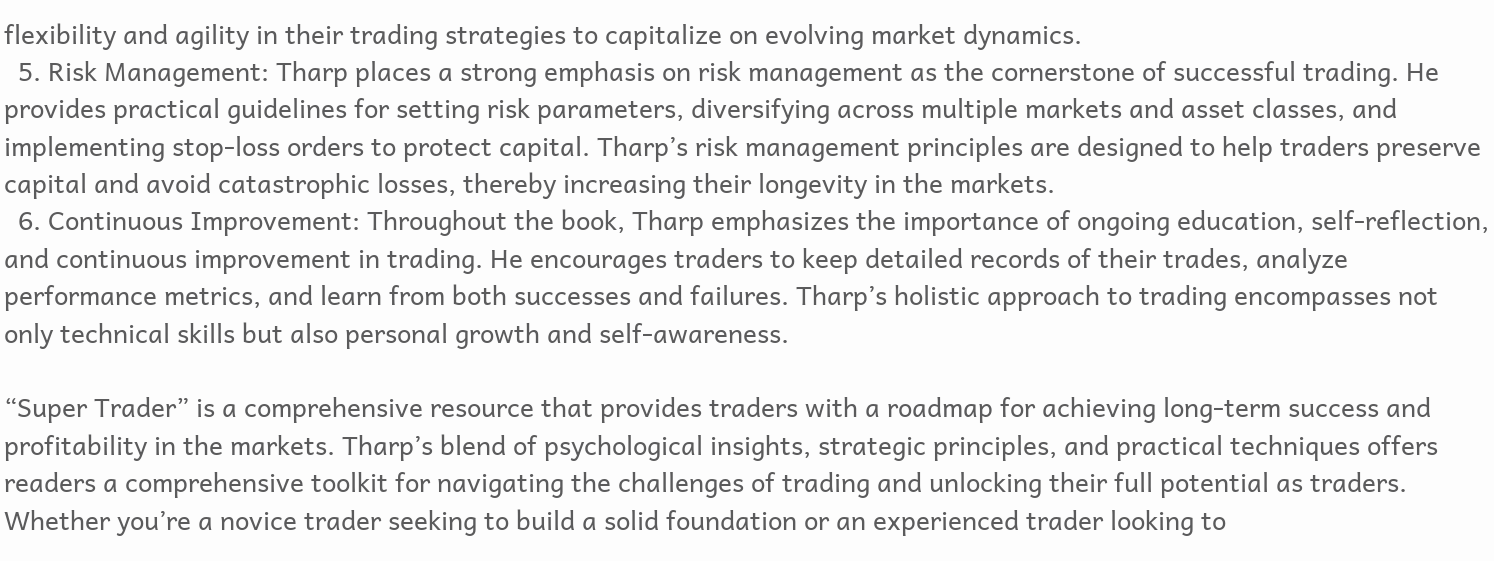flexibility and agility in their trading strategies to capitalize on evolving market dynamics.
  5. Risk Management: Tharp places a strong emphasis on risk management as the cornerstone of successful trading. He provides practical guidelines for setting risk parameters, diversifying across multiple markets and asset classes, and implementing stop-loss orders to protect capital. Tharp’s risk management principles are designed to help traders preserve capital and avoid catastrophic losses, thereby increasing their longevity in the markets.
  6. Continuous Improvement: Throughout the book, Tharp emphasizes the importance of ongoing education, self-reflection, and continuous improvement in trading. He encourages traders to keep detailed records of their trades, analyze performance metrics, and learn from both successes and failures. Tharp’s holistic approach to trading encompasses not only technical skills but also personal growth and self-awareness.

“Super Trader” is a comprehensive resource that provides traders with a roadmap for achieving long-term success and profitability in the markets. Tharp’s blend of psychological insights, strategic principles, and practical techniques offers readers a comprehensive toolkit for navigating the challenges of trading and unlocking their full potential as traders. Whether you’re a novice trader seeking to build a solid foundation or an experienced trader looking to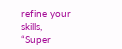refine your skills, “Super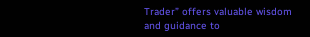Trader” offers valuable wisdom and guidance to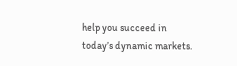help you succeed in today’s dynamic markets.